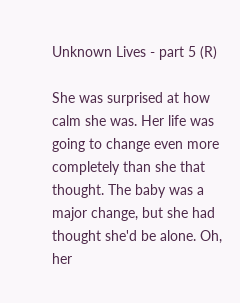Unknown Lives - part 5 (R)

She was surprised at how calm she was. Her life was going to change even more completely than she that thought. The baby was a major change, but she had thought she'd be alone. Oh, her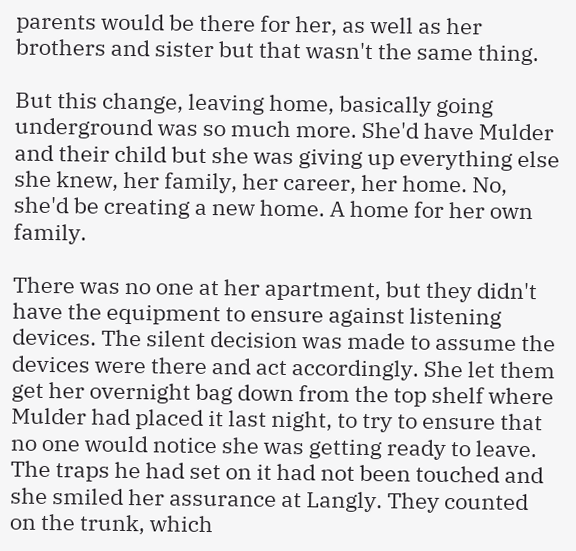parents would be there for her, as well as her brothers and sister but that wasn't the same thing.

But this change, leaving home, basically going underground was so much more. She'd have Mulder and their child but she was giving up everything else she knew, her family, her career, her home. No, she'd be creating a new home. A home for her own family.

There was no one at her apartment, but they didn't have the equipment to ensure against listening devices. The silent decision was made to assume the devices were there and act accordingly. She let them get her overnight bag down from the top shelf where Mulder had placed it last night, to try to ensure that no one would notice she was getting ready to leave. The traps he had set on it had not been touched and she smiled her assurance at Langly. They counted on the trunk, which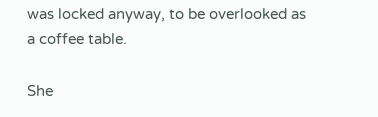was locked anyway, to be overlooked as a coffee table.

She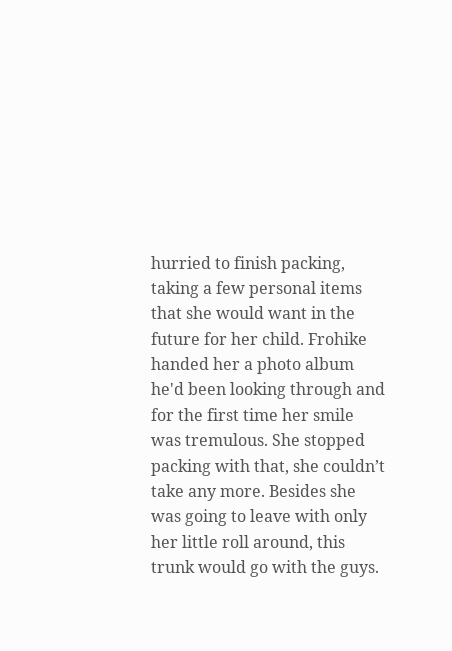hurried to finish packing, taking a few personal items that she would want in the future for her child. Frohike handed her a photo album he'd been looking through and for the first time her smile was tremulous. She stopped packing with that, she couldn’t take any more. Besides she was going to leave with only her little roll around, this trunk would go with the guys.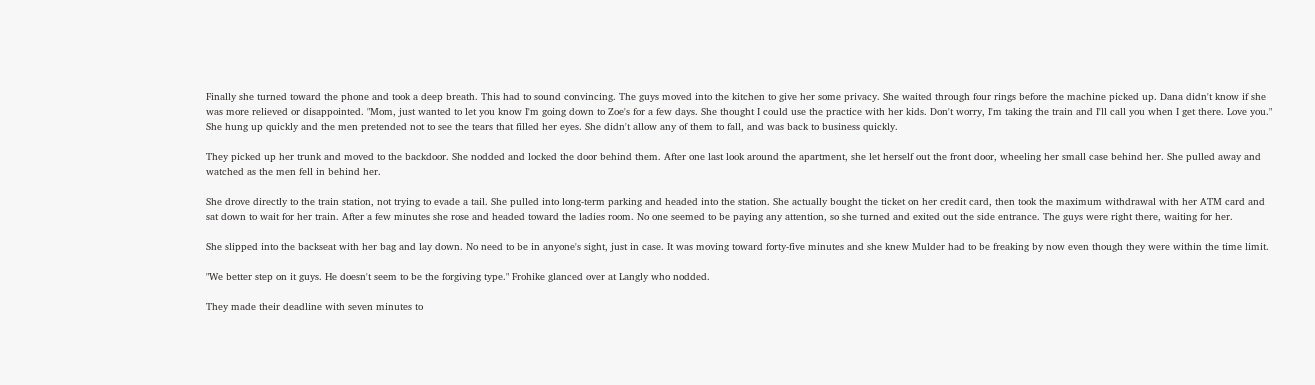Finally she turned toward the phone and took a deep breath. This had to sound convincing. The guys moved into the kitchen to give her some privacy. She waited through four rings before the machine picked up. Dana didn't know if she was more relieved or disappointed. "Mom, just wanted to let you know I'm going down to Zoe's for a few days. She thought I could use the practice with her kids. Don't worry, I'm taking the train and I'll call you when I get there. Love you." She hung up quickly and the men pretended not to see the tears that filled her eyes. She didn't allow any of them to fall, and was back to business quickly.

They picked up her trunk and moved to the backdoor. She nodded and locked the door behind them. After one last look around the apartment, she let herself out the front door, wheeling her small case behind her. She pulled away and watched as the men fell in behind her.

She drove directly to the train station, not trying to evade a tail. She pulled into long-term parking and headed into the station. She actually bought the ticket on her credit card, then took the maximum withdrawal with her ATM card and sat down to wait for her train. After a few minutes she rose and headed toward the ladies room. No one seemed to be paying any attention, so she turned and exited out the side entrance. The guys were right there, waiting for her.

She slipped into the backseat with her bag and lay down. No need to be in anyone's sight, just in case. It was moving toward forty-five minutes and she knew Mulder had to be freaking by now even though they were within the time limit.

"We better step on it guys. He doesn't seem to be the forgiving type." Frohike glanced over at Langly who nodded.

They made their deadline with seven minutes to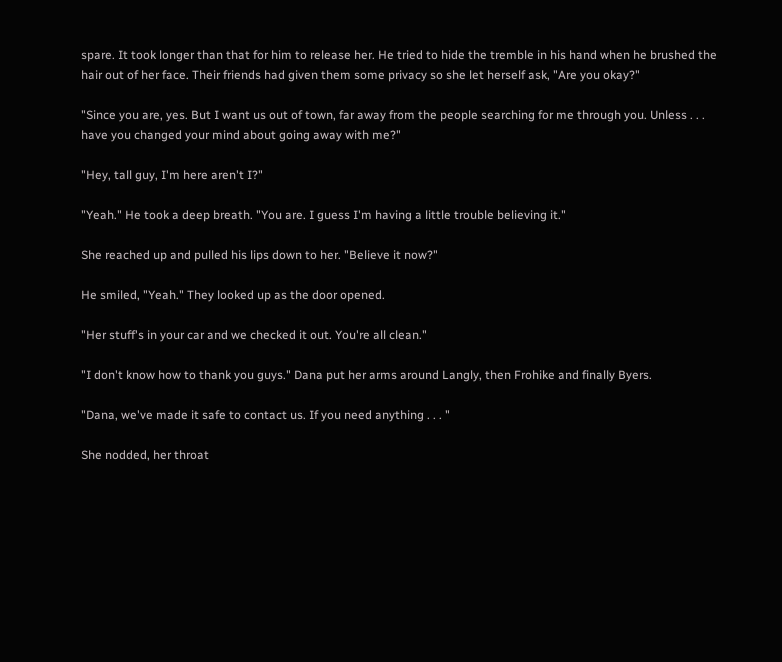spare. It took longer than that for him to release her. He tried to hide the tremble in his hand when he brushed the hair out of her face. Their friends had given them some privacy so she let herself ask, "Are you okay?"

"Since you are, yes. But I want us out of town, far away from the people searching for me through you. Unless . . . have you changed your mind about going away with me?"

"Hey, tall guy, I'm here aren't I?"

"Yeah." He took a deep breath. "You are. I guess I'm having a little trouble believing it."

She reached up and pulled his lips down to her. "Believe it now?"

He smiled, "Yeah." They looked up as the door opened.

"Her stuff's in your car and we checked it out. You're all clean."

"I don't know how to thank you guys." Dana put her arms around Langly, then Frohike and finally Byers.

"Dana, we've made it safe to contact us. If you need anything . . . "

She nodded, her throat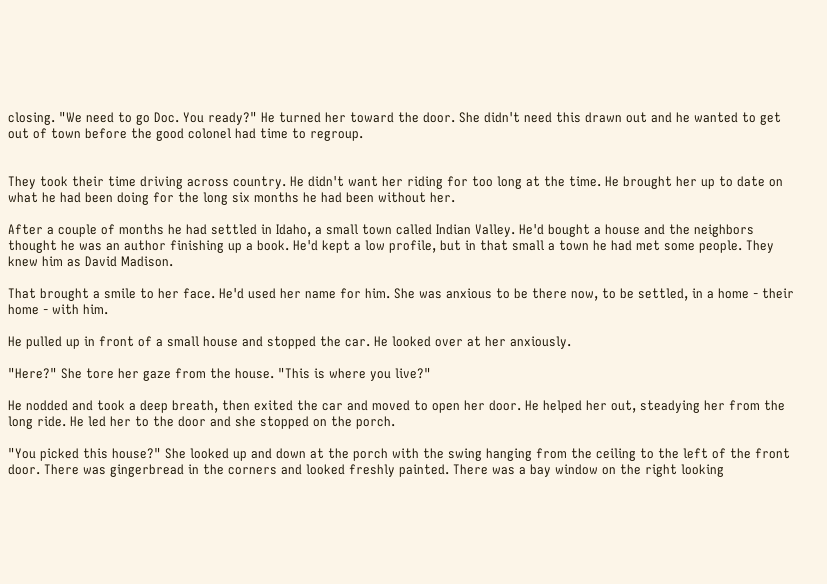closing. "We need to go Doc. You ready?" He turned her toward the door. She didn't need this drawn out and he wanted to get out of town before the good colonel had time to regroup.


They took their time driving across country. He didn't want her riding for too long at the time. He brought her up to date on what he had been doing for the long six months he had been without her.

After a couple of months he had settled in Idaho, a small town called Indian Valley. He'd bought a house and the neighbors thought he was an author finishing up a book. He'd kept a low profile, but in that small a town he had met some people. They knew him as David Madison.

That brought a smile to her face. He'd used her name for him. She was anxious to be there now, to be settled, in a home - their home - with him.

He pulled up in front of a small house and stopped the car. He looked over at her anxiously.

"Here?" She tore her gaze from the house. "This is where you live?"

He nodded and took a deep breath, then exited the car and moved to open her door. He helped her out, steadying her from the long ride. He led her to the door and she stopped on the porch.

"You picked this house?" She looked up and down at the porch with the swing hanging from the ceiling to the left of the front door. There was gingerbread in the corners and looked freshly painted. There was a bay window on the right looking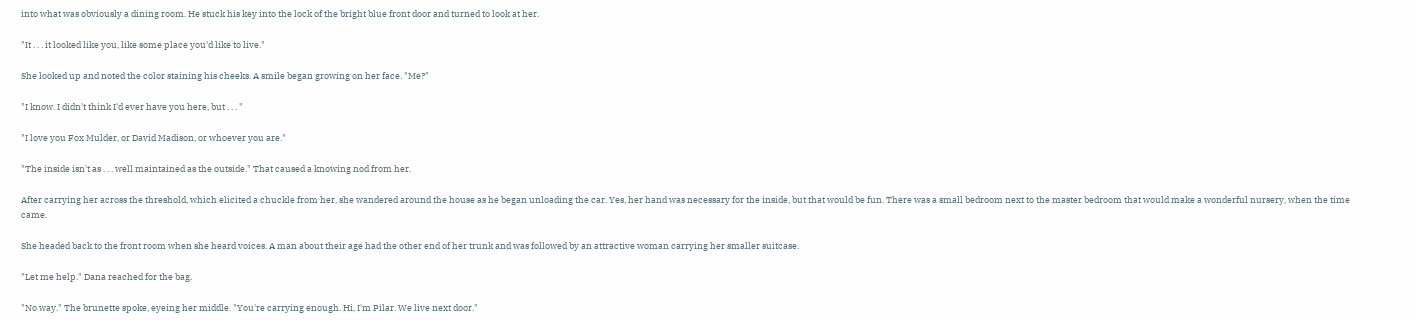into what was obviously a dining room. He stuck his key into the lock of the bright blue front door and turned to look at her.

"It . . . it looked like you, like some place you'd like to live."

She looked up and noted the color staining his cheeks. A smile began growing on her face. "Me?"

"I know. I didn't think I'd ever have you here, but . . . "

"I love you Fox Mulder, or David Madison, or whoever you are."

"The inside isn't as . . . well maintained as the outside." That caused a knowing nod from her.

After carrying her across the threshold, which elicited a chuckle from her, she wandered around the house as he began unloading the car. Yes, her hand was necessary for the inside, but that would be fun. There was a small bedroom next to the master bedroom that would make a wonderful nursery, when the time came.

She headed back to the front room when she heard voices. A man about their age had the other end of her trunk and was followed by an attractive woman carrying her smaller suitcase.

"Let me help." Dana reached for the bag.

"No way." The brunette spoke, eyeing her middle. "You're carrying enough. Hi, I'm Pilar. We live next door."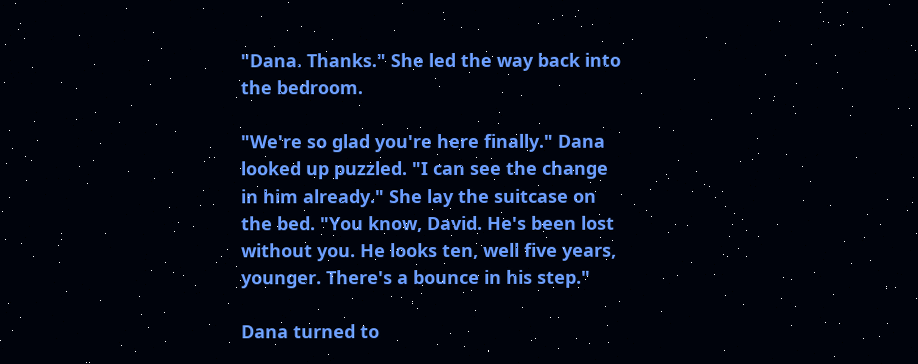"Dana. Thanks." She led the way back into the bedroom.

"We're so glad you're here finally." Dana looked up puzzled. "I can see the change in him already." She lay the suitcase on the bed. "You know, David. He's been lost without you. He looks ten, well five years, younger. There's a bounce in his step."

Dana turned to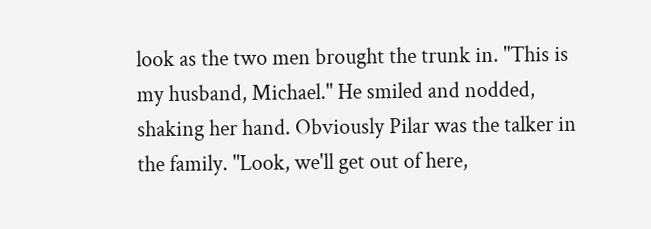look as the two men brought the trunk in. "This is my husband, Michael." He smiled and nodded, shaking her hand. Obviously Pilar was the talker in the family. "Look, we'll get out of here,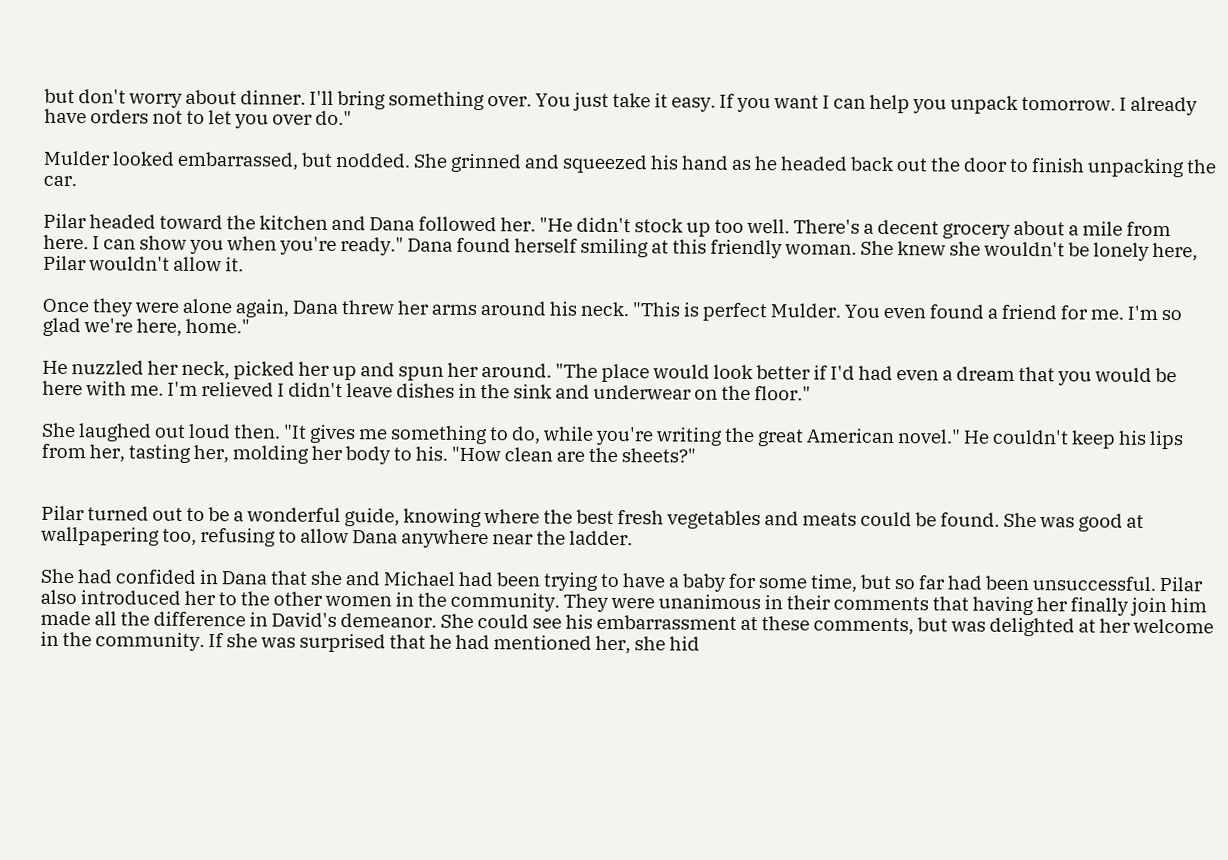but don't worry about dinner. I'll bring something over. You just take it easy. If you want I can help you unpack tomorrow. I already have orders not to let you over do."

Mulder looked embarrassed, but nodded. She grinned and squeezed his hand as he headed back out the door to finish unpacking the car.

Pilar headed toward the kitchen and Dana followed her. "He didn't stock up too well. There's a decent grocery about a mile from here. I can show you when you're ready." Dana found herself smiling at this friendly woman. She knew she wouldn't be lonely here, Pilar wouldn't allow it.

Once they were alone again, Dana threw her arms around his neck. "This is perfect Mulder. You even found a friend for me. I'm so glad we're here, home."

He nuzzled her neck, picked her up and spun her around. "The place would look better if I'd had even a dream that you would be here with me. I'm relieved I didn't leave dishes in the sink and underwear on the floor."

She laughed out loud then. "It gives me something to do, while you're writing the great American novel." He couldn't keep his lips from her, tasting her, molding her body to his. "How clean are the sheets?"


Pilar turned out to be a wonderful guide, knowing where the best fresh vegetables and meats could be found. She was good at wallpapering too, refusing to allow Dana anywhere near the ladder.

She had confided in Dana that she and Michael had been trying to have a baby for some time, but so far had been unsuccessful. Pilar also introduced her to the other women in the community. They were unanimous in their comments that having her finally join him made all the difference in David's demeanor. She could see his embarrassment at these comments, but was delighted at her welcome in the community. If she was surprised that he had mentioned her, she hid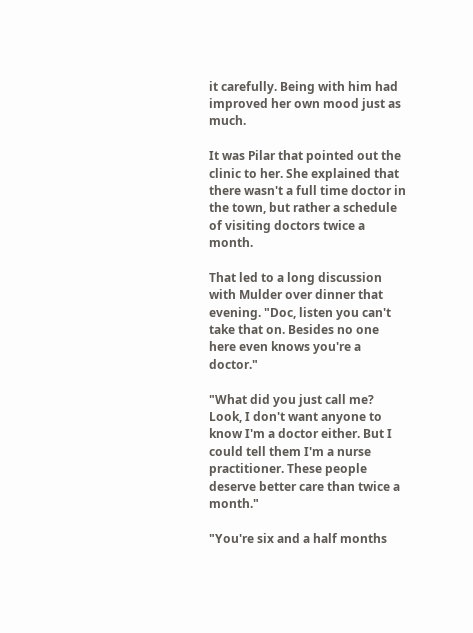it carefully. Being with him had improved her own mood just as much.

It was Pilar that pointed out the clinic to her. She explained that there wasn't a full time doctor in the town, but rather a schedule of visiting doctors twice a month.

That led to a long discussion with Mulder over dinner that evening. "Doc, listen you can't take that on. Besides no one here even knows you're a doctor."

"What did you just call me? Look, I don't want anyone to know I'm a doctor either. But I could tell them I'm a nurse practitioner. These people deserve better care than twice a month."

"You're six and a half months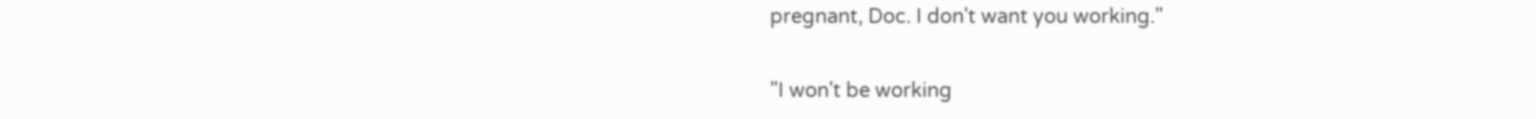pregnant, Doc. I don't want you working."

"I won't be working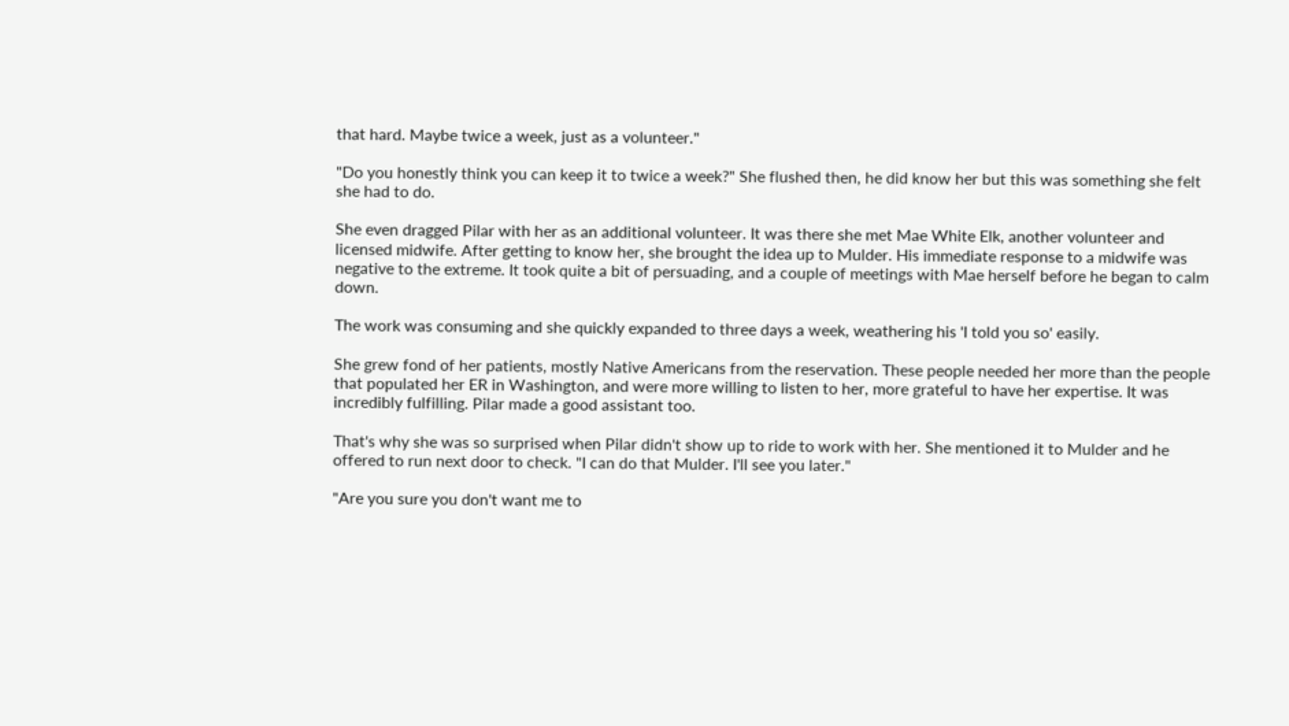that hard. Maybe twice a week, just as a volunteer."

"Do you honestly think you can keep it to twice a week?" She flushed then, he did know her but this was something she felt she had to do.

She even dragged Pilar with her as an additional volunteer. It was there she met Mae White Elk, another volunteer and licensed midwife. After getting to know her, she brought the idea up to Mulder. His immediate response to a midwife was negative to the extreme. It took quite a bit of persuading, and a couple of meetings with Mae herself before he began to calm down.

The work was consuming and she quickly expanded to three days a week, weathering his 'I told you so' easily.

She grew fond of her patients, mostly Native Americans from the reservation. These people needed her more than the people that populated her ER in Washington, and were more willing to listen to her, more grateful to have her expertise. It was incredibly fulfilling. Pilar made a good assistant too.

That's why she was so surprised when Pilar didn't show up to ride to work with her. She mentioned it to Mulder and he offered to run next door to check. "I can do that Mulder. I'll see you later."

"Are you sure you don't want me to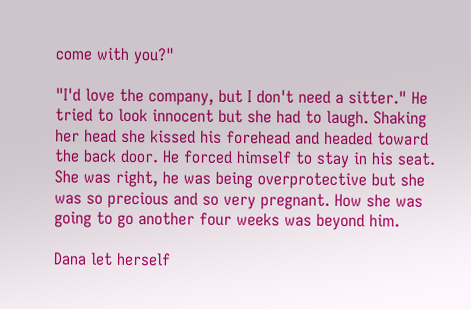come with you?"

"I'd love the company, but I don't need a sitter." He tried to look innocent but she had to laugh. Shaking her head she kissed his forehead and headed toward the back door. He forced himself to stay in his seat. She was right, he was being overprotective but she was so precious and so very pregnant. How she was going to go another four weeks was beyond him.

Dana let herself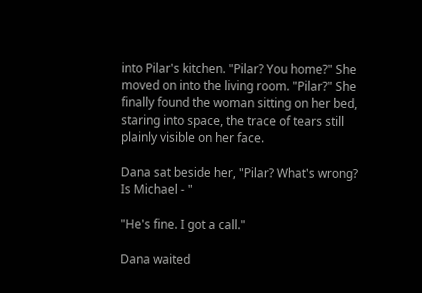into Pilar's kitchen. "Pilar? You home?" She moved on into the living room. "Pilar?" She finally found the woman sitting on her bed, staring into space, the trace of tears still plainly visible on her face.

Dana sat beside her, "Pilar? What's wrong? Is Michael - "

"He's fine. I got a call."

Dana waited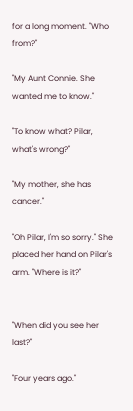for a long moment. "Who from?"

"My Aunt Connie. She wanted me to know."

"To know what? Pilar, what's wrong?"

"My mother, she has cancer."

"Oh Pilar, I'm so sorry." She placed her hand on Pilar's arm. "Where is it?"


"When did you see her last?"

"Four years ago."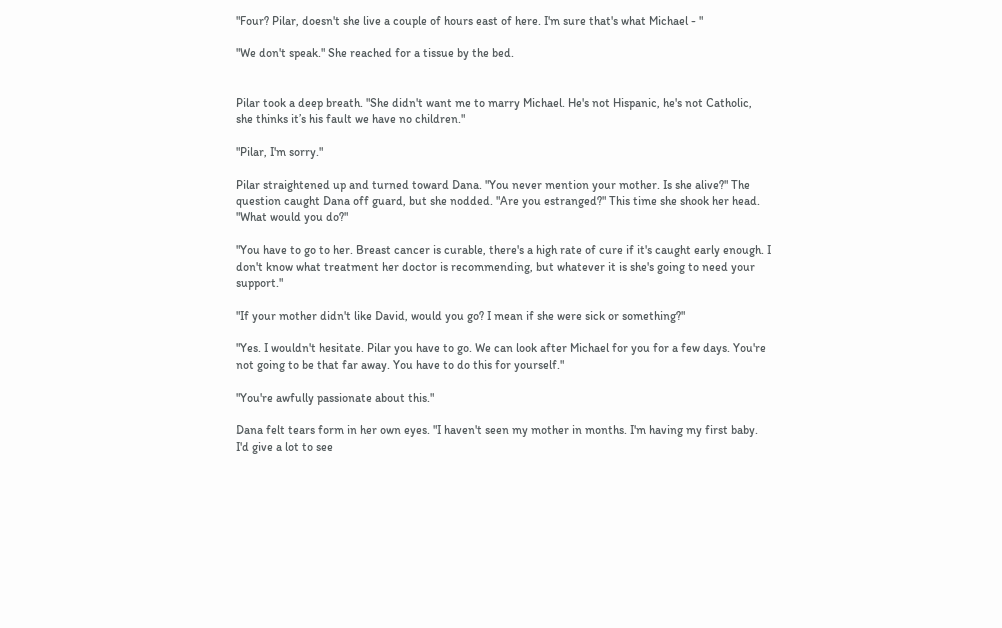"Four? Pilar, doesn't she live a couple of hours east of here. I'm sure that's what Michael - "

"We don't speak." She reached for a tissue by the bed.


Pilar took a deep breath. "She didn't want me to marry Michael. He's not Hispanic, he's not Catholic, she thinks it’s his fault we have no children."

"Pilar, I'm sorry."

Pilar straightened up and turned toward Dana. "You never mention your mother. Is she alive?" The question caught Dana off guard, but she nodded. "Are you estranged?" This time she shook her head. "What would you do?"

"You have to go to her. Breast cancer is curable, there's a high rate of cure if it's caught early enough. I don't know what treatment her doctor is recommending, but whatever it is she's going to need your support."

"If your mother didn't like David, would you go? I mean if she were sick or something?"

"Yes. I wouldn't hesitate. Pilar you have to go. We can look after Michael for you for a few days. You're not going to be that far away. You have to do this for yourself."

"You're awfully passionate about this."

Dana felt tears form in her own eyes. "I haven't seen my mother in months. I'm having my first baby. I'd give a lot to see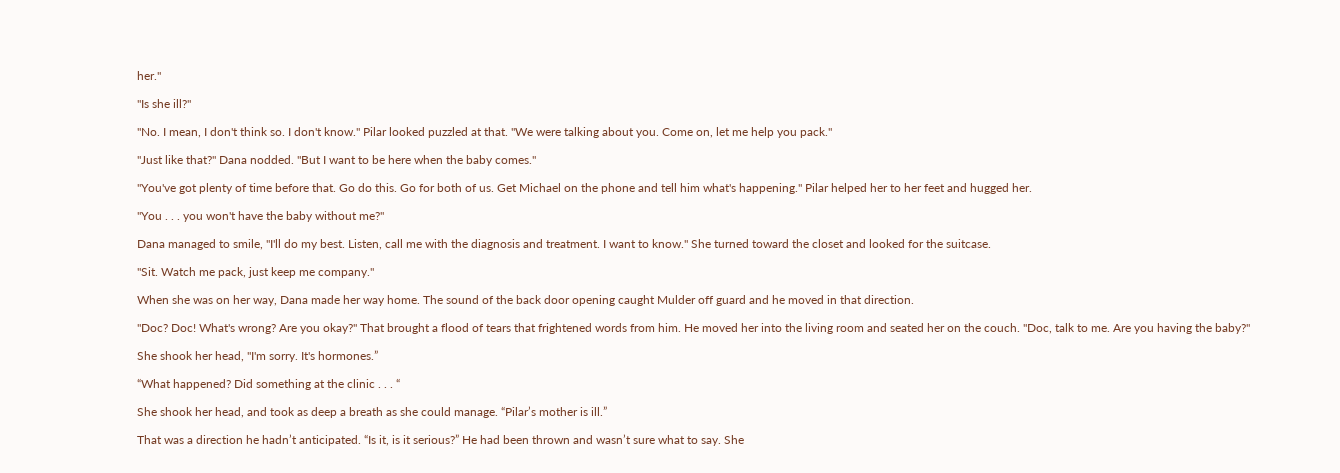her."

"Is she ill?"

"No. I mean, I don't think so. I don't know." Pilar looked puzzled at that. "We were talking about you. Come on, let me help you pack."

"Just like that?" Dana nodded. "But I want to be here when the baby comes."

"You've got plenty of time before that. Go do this. Go for both of us. Get Michael on the phone and tell him what's happening." Pilar helped her to her feet and hugged her.

"You . . . you won't have the baby without me?"

Dana managed to smile, "I'll do my best. Listen, call me with the diagnosis and treatment. I want to know." She turned toward the closet and looked for the suitcase.

"Sit. Watch me pack, just keep me company."

When she was on her way, Dana made her way home. The sound of the back door opening caught Mulder off guard and he moved in that direction.

"Doc? Doc! What's wrong? Are you okay?" That brought a flood of tears that frightened words from him. He moved her into the living room and seated her on the couch. "Doc, talk to me. Are you having the baby?"

She shook her head, "I'm sorry. It's hormones.”

“What happened? Did something at the clinic . . . “

She shook her head, and took as deep a breath as she could manage. “Pilar’s mother is ill.”

That was a direction he hadn’t anticipated. “Is it, is it serious?” He had been thrown and wasn’t sure what to say. She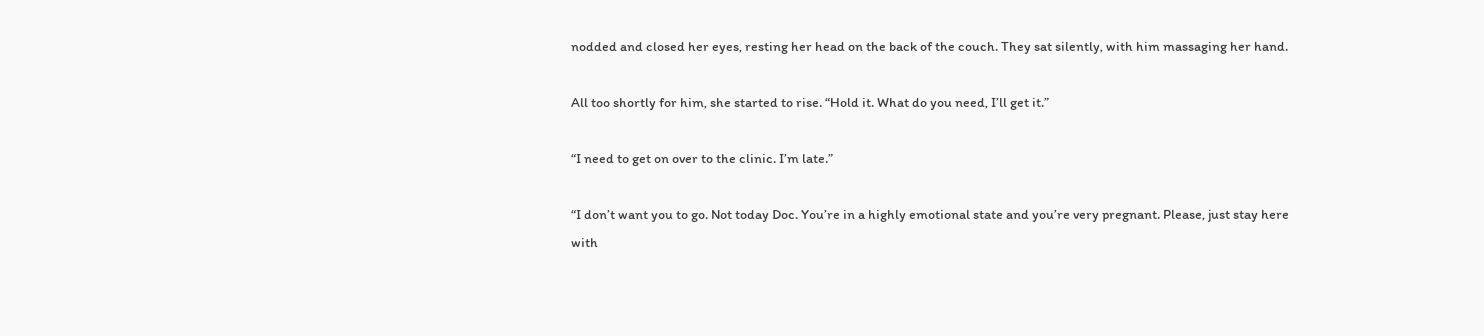nodded and closed her eyes, resting her head on the back of the couch. They sat silently, with him massaging her hand.

All too shortly for him, she started to rise. “Hold it. What do you need, I’ll get it.”

“I need to get on over to the clinic. I’m late.”

“I don’t want you to go. Not today Doc. You’re in a highly emotional state and you’re very pregnant. Please, just stay here with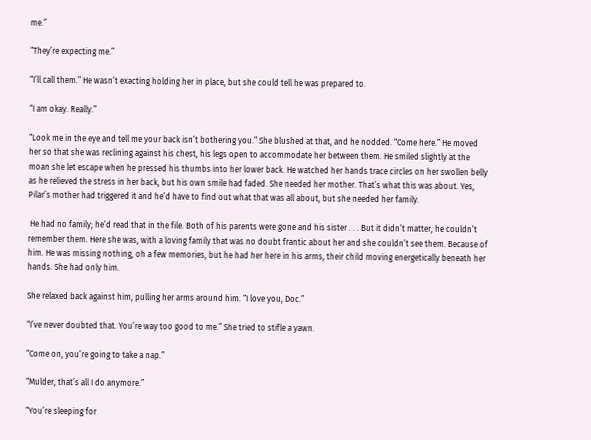me.”

“They’re expecting me.”

“I’ll call them.” He wasn’t exacting holding her in place, but she could tell he was prepared to.

“I am okay. Really.”

“Look me in the eye and tell me your back isn’t bothering you.” She blushed at that, and he nodded. “Come here.” He moved her so that she was reclining against his chest, his legs open to accommodate her between them. He smiled slightly at the moan she let escape when he pressed his thumbs into her lower back. He watched her hands trace circles on her swollen belly as he relieved the stress in her back, but his own smile had faded. She needed her mother. That’s what this was about. Yes, Pilar’s mother had triggered it and he’d have to find out what that was all about, but she needed her family.

 He had no family; he’d read that in the file. Both of his parents were gone and his sister . . . But it didn’t matter, he couldn’t remember them. Here she was, with a loving family that was no doubt frantic about her and she couldn’t see them. Because of him. He was missing nothing, oh a few memories, but he had her here in his arms, their child moving energetically beneath her hands. She had only him.

She relaxed back against him, pulling her arms around him. “I love you, Doc.”

“I’ve never doubted that. You’re way too good to me.” She tried to stifle a yawn.

“Come on, you’re going to take a nap.”

“Mulder, that’s all I do anymore.”

“You’re sleeping for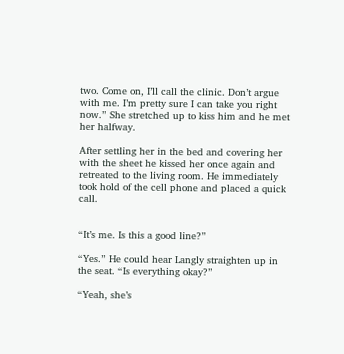two. Come on, I’ll call the clinic. Don’t argue with me. I’m pretty sure I can take you right now.” She stretched up to kiss him and he met her halfway.

After settling her in the bed and covering her with the sheet he kissed her once again and retreated to the living room. He immediately took hold of the cell phone and placed a quick call.


“It’s me. Is this a good line?”

“Yes.” He could hear Langly straighten up in the seat. “Is everything okay?”

“Yeah, she’s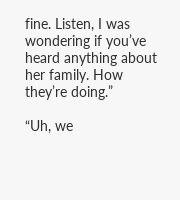fine. Listen, I was wondering if you’ve heard anything about her family. How they’re doing.”

“Uh, we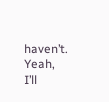haven’t. Yeah, I’ll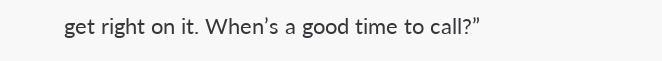get right on it. When’s a good time to call?”